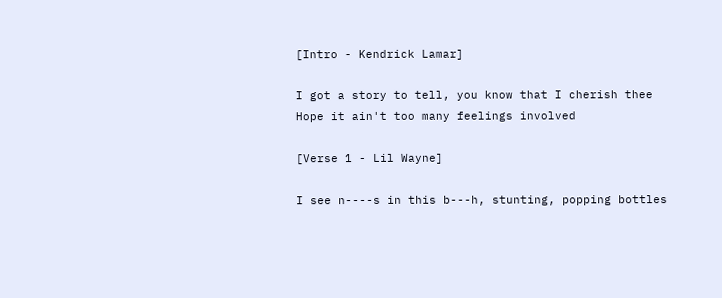[Intro - Kendrick Lamar]

I got a story to tell, you know that I cherish thee
Hope it ain't too many feelings involved

[Verse 1 - Lil Wayne]

I see n----s in this b---h, stunting, popping bottles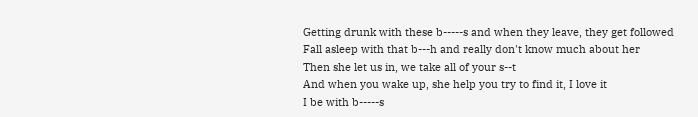Getting drunk with these b-----s and when they leave, they get followed
Fall asleep with that b---h and really don't know much about her
Then she let us in, we take all of your s--t
And when you wake up, she help you try to find it, I love it
I be with b-----s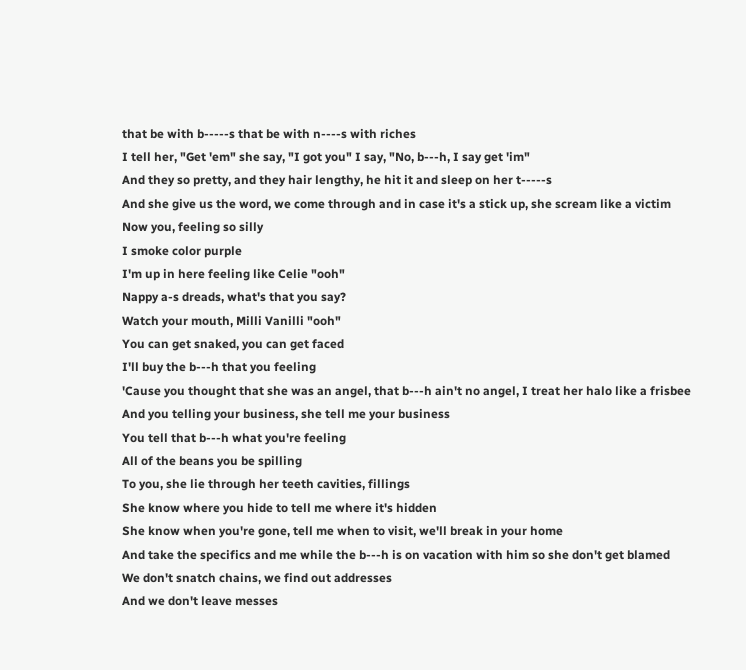that be with b-----s that be with n----s with riches
I tell her, "Get 'em" she say, "I got you" I say, "No, b---h, I say get 'im"
And they so pretty, and they hair lengthy, he hit it and sleep on her t-----s
And she give us the word, we come through and in case it's a stick up, she scream like a victim
Now you, feeling so silly
I smoke color purple
I'm up in here feeling like Celie "ooh"
Nappy a-s dreads, what's that you say?
Watch your mouth, Milli Vanilli "ooh"
You can get snaked, you can get faced
I'll buy the b---h that you feeling
'Cause you thought that she was an angel, that b---h ain't no angel, I treat her halo like a frisbee
And you telling your business, she tell me your business
You tell that b---h what you're feeling
All of the beans you be spilling
To you, she lie through her teeth cavities, fillings
She know where you hide to tell me where it's hidden
She know when you're gone, tell me when to visit, we'll break in your home
And take the specifics and me while the b---h is on vacation with him so she don't get blamed
We don't snatch chains, we find out addresses
And we don't leave messes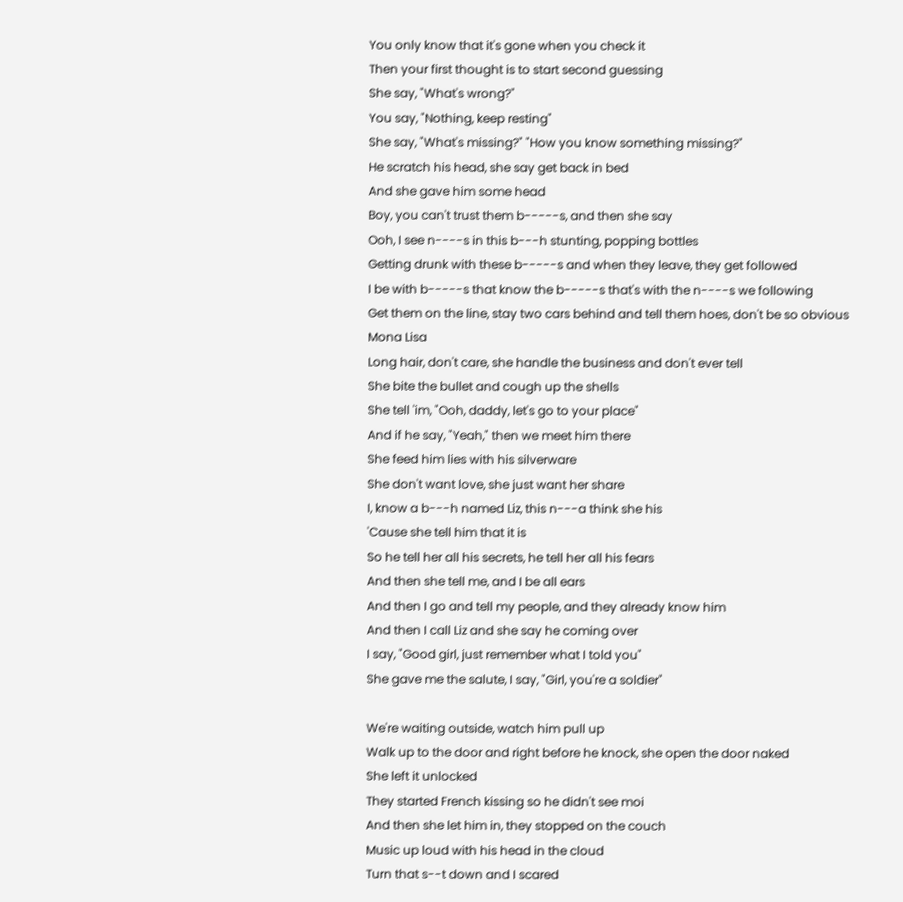You only know that it's gone when you check it
Then your first thought is to start second guessing
She say, "What's wrong?"
You say, "Nothing, keep resting"
She say, "What's missing?" "How you know something missing?"
He scratch his head, she say get back in bed
And she gave him some head
Boy, you can't trust them b-----s, and then she say
Ooh, I see n----s in this b---h stunting, popping bottles
Getting drunk with these b-----s and when they leave, they get followed
I be with b-----s that know the b-----s that's with the n----s we following
Get them on the line, stay two cars behind and tell them hoes, don't be so obvious
Mona Lisa
Long hair, don't care, she handle the business and don't ever tell
She bite the bullet and cough up the shells
She tell 'im, "Ooh, daddy, let's go to your place"
And if he say, "Yeah," then we meet him there
She feed him lies with his silverware
She don't want love, she just want her share
I, know a b---h named Liz, this n---a think she his
'Cause she tell him that it is
So he tell her all his secrets, he tell her all his fears
And then she tell me, and I be all ears
And then I go and tell my people, and they already know him
And then I call Liz and she say he coming over
I say, "Good girl, just remember what I told you"
She gave me the salute, I say, "Girl, you're a soldier"

We're waiting outside, watch him pull up
Walk up to the door and right before he knock, she open the door naked
She left it unlocked
They started French kissing so he didn't see moi
And then she let him in, they stopped on the couch
Music up loud with his head in the cloud
Turn that s--t down and I scared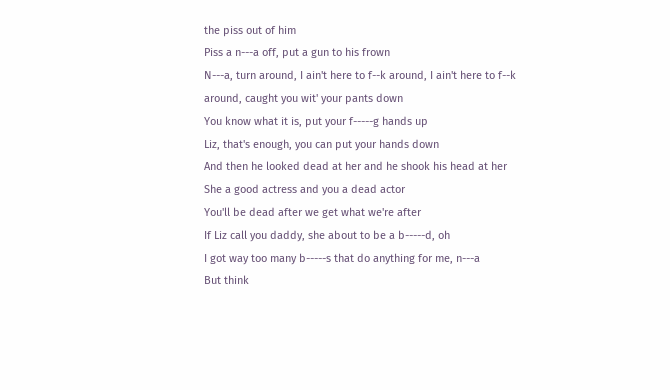the piss out of him
Piss a n---a off, put a gun to his frown
N---a, turn around, I ain't here to f--k around, I ain't here to f--k around, caught you wit' your pants down
You know what it is, put your f-----g hands up
Liz, that's enough, you can put your hands down
And then he looked dead at her and he shook his head at her
She a good actress and you a dead actor
You'll be dead after we get what we're after
If Liz call you daddy, she about to be a b-----d, oh
I got way too many b-----s that do anything for me, n---a
But think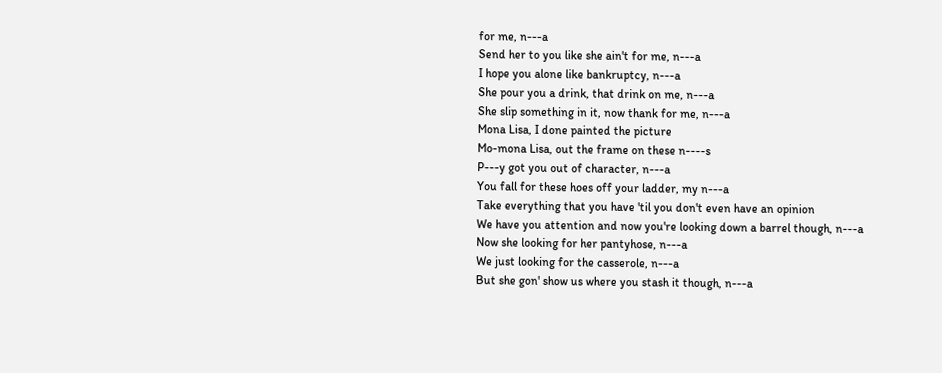for me, n---a
Send her to you like she ain't for me, n---a
I hope you alone like bankruptcy, n---a
She pour you a drink, that drink on me, n---a
She slip something in it, now thank for me, n---a
Mona Lisa, I done painted the picture
Mo-mona Lisa, out the frame on these n----s
P---y got you out of character, n---a
You fall for these hoes off your ladder, my n---a
Take everything that you have 'til you don't even have an opinion
We have you attention and now you're looking down a barrel though, n---a
Now she looking for her pantyhose, n---a
We just looking for the casserole, n---a
But she gon' show us where you stash it though, n---a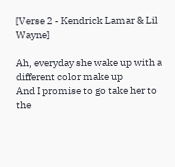[Verse 2 - Kendrick Lamar & Lil Wayne]

Ah, everyday she wake up with a different color make up
And I promise to go take her to the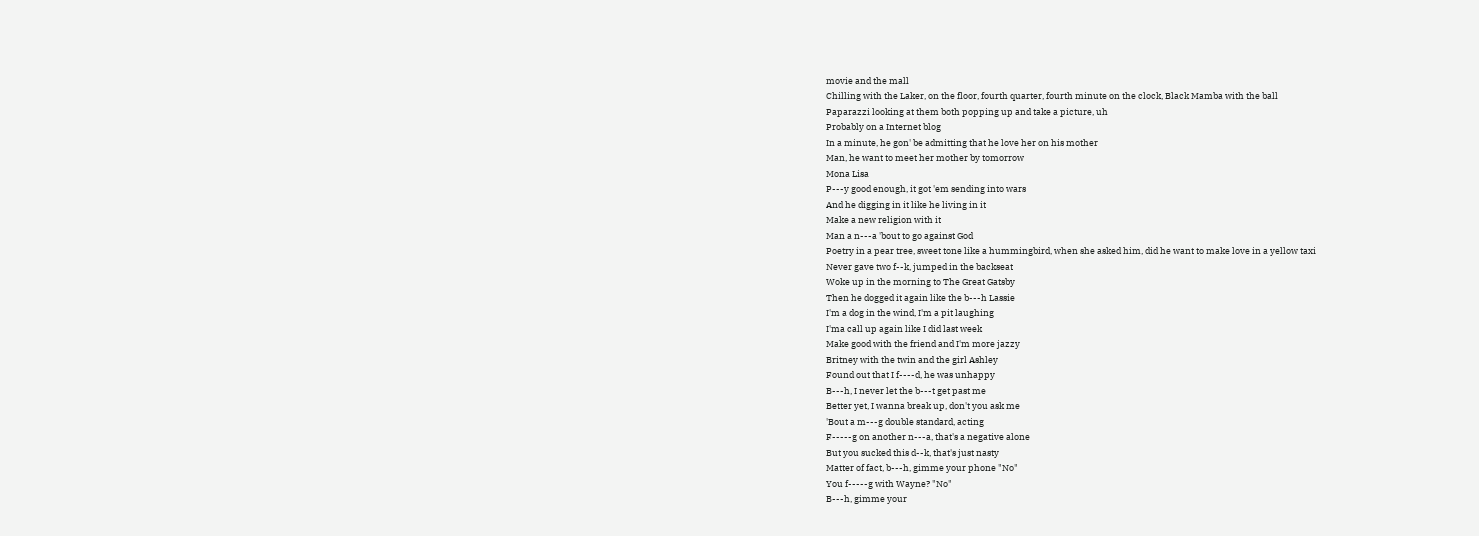movie and the mall
Chilling with the Laker, on the floor, fourth quarter, fourth minute on the clock, Black Mamba with the ball
Paparazzi looking at them both popping up and take a picture, uh
Probably on a Internet blog
In a minute, he gon' be admitting that he love her on his mother
Man, he want to meet her mother by tomorrow
Mona Lisa
P---y good enough, it got 'em sending into wars
And he digging in it like he living in it
Make a new religion with it
Man a n---a 'bout to go against God
Poetry in a pear tree, sweet tone like a hummingbird, when she asked him, did he want to make love in a yellow taxi
Never gave two f--k, jumped in the backseat
Woke up in the morning to The Great Gatsby
Then he dogged it again like the b---h Lassie
I'm a dog in the wind, I'm a pit laughing
I'ma call up again like I did last week
Make good with the friend and I'm more jazzy
Britney with the twin and the girl Ashley
Found out that I f----d, he was unhappy
B---h, I never let the b---t get past me
Better yet, I wanna break up, don't you ask me
'Bout a m---g double standard, acting
F-----g on another n---a, that's a negative alone
But you sucked this d--k, that's just nasty
Matter of fact, b---h, gimme your phone "No"
You f-----g with Wayne? "No"
B---h, gimme your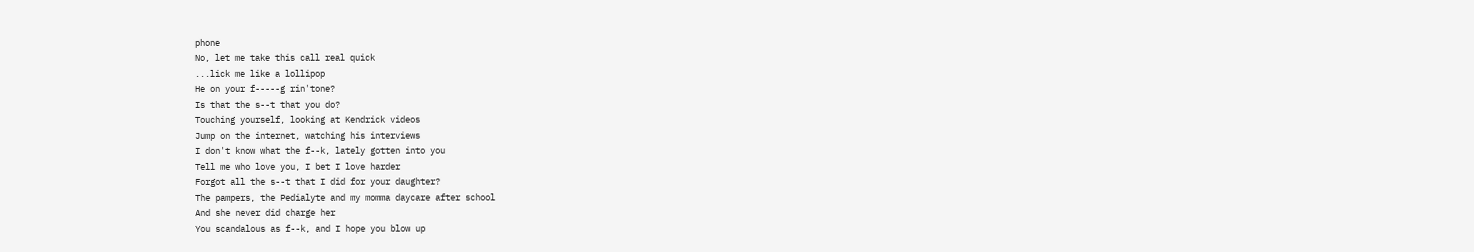phone
No, let me take this call real quick
...lick me like a lollipop
He on your f-----g rin'tone?
Is that the s--t that you do?
Touching yourself, looking at Kendrick videos
Jump on the internet, watching his interviews
I don't know what the f--k, lately gotten into you
Tell me who love you, I bet I love harder
Forgot all the s--t that I did for your daughter?
The pampers, the Pedialyte and my momma daycare after school
And she never did charge her
You scandalous as f--k, and I hope you blow up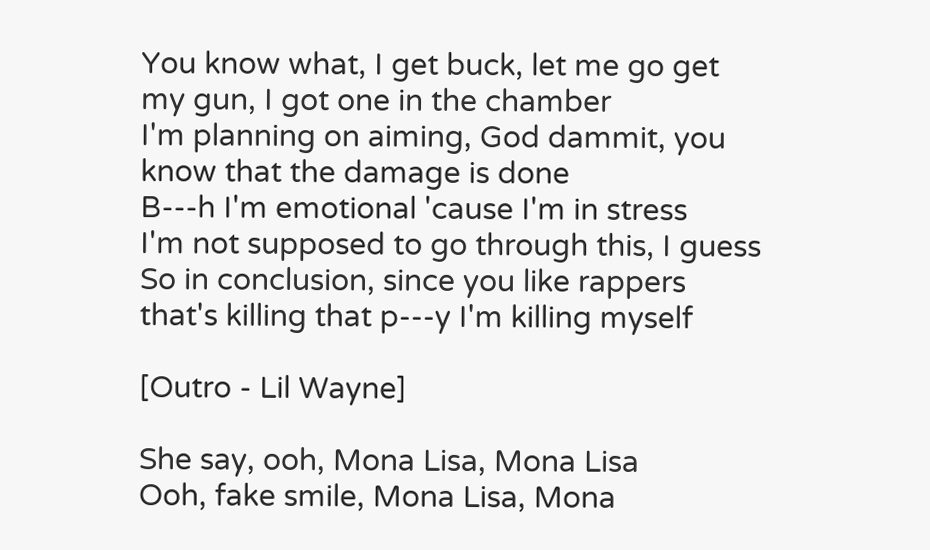You know what, I get buck, let me go get my gun, I got one in the chamber
I'm planning on aiming, God dammit, you know that the damage is done
B---h I'm emotional 'cause I'm in stress
I'm not supposed to go through this, I guess
So in conclusion, since you like rappers that's killing that p---y I'm killing myself

[Outro - Lil Wayne]

She say, ooh, Mona Lisa, Mona Lisa
Ooh, fake smile, Mona Lisa, Mona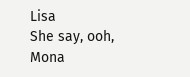Lisa
She say, ooh, Mona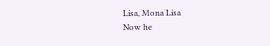Lisa, Mona Lisa
Now he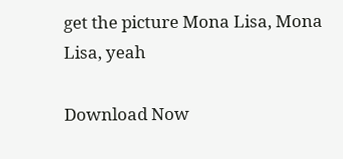get the picture Mona Lisa, Mona Lisa, yeah

Download Now